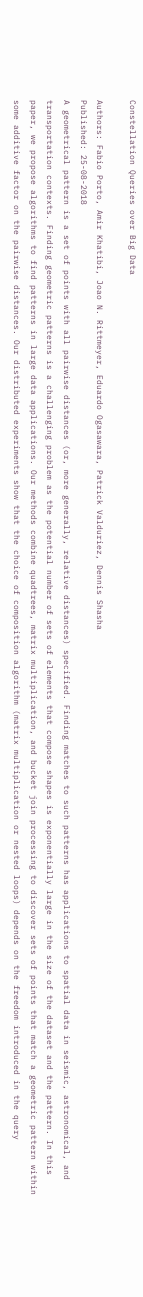Constellation Queries over Big Data

Authors: Fabio Porto, Amir Khatibi, Joao N. Rittmeyer, Eduardo Ogasawara, Patrick Valduriez, Dennis Shasha
Published: 25-08-2018
A geometrical pattern is a set of points with all pairwise distances (or, more generally, relative distances) specified. Finding matches to such patterns has applications to spatial data in seismic, astronomical, and transportation contexts. Finding geometric patterns is a challenging problem as the potential number of sets of elements that compose shapes is exponentially large in the size of the dataset and the pattern. In this paper, we propose algorithms to find patterns in large data applications. Our methods combine quadtrees, matrix multiplication, and bucket join processing to discover sets of points that match a geometric pattern within some additive factor on the pairwise distances. Our distributed experiments show that the choice of composition algorithm (matrix multiplication or nested loops) depends on the freedom introduced in the query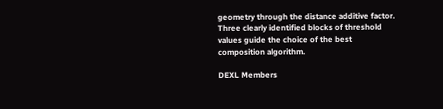geometry through the distance additive factor. Three clearly identified blocks of threshold values guide the choice of the best composition algorithm.

DEXL Members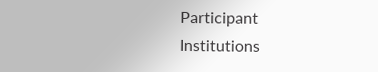Participant Institutions